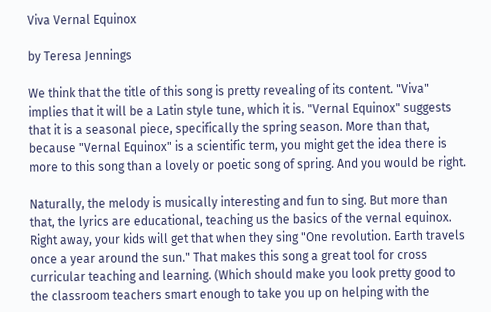Viva Vernal Equinox

by Teresa Jennings

We think that the title of this song is pretty revealing of its content. "Viva" implies that it will be a Latin style tune, which it is. "Vernal Equinox" suggests that it is a seasonal piece, specifically the spring season. More than that, because "Vernal Equinox" is a scientific term, you might get the idea there is more to this song than a lovely or poetic song of spring. And you would be right.

Naturally, the melody is musically interesting and fun to sing. But more than that, the lyrics are educational, teaching us the basics of the vernal equinox. Right away, your kids will get that when they sing "One revolution. Earth travels once a year around the sun." That makes this song a great tool for cross curricular teaching and learning. (Which should make you look pretty good to the classroom teachers smart enough to take you up on helping with the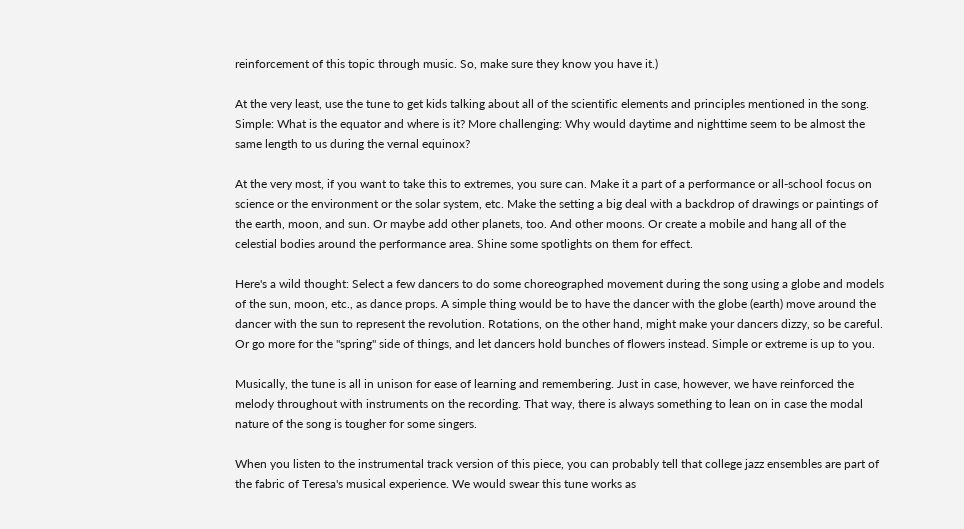reinforcement of this topic through music. So, make sure they know you have it.)

At the very least, use the tune to get kids talking about all of the scientific elements and principles mentioned in the song. Simple: What is the equator and where is it? More challenging: Why would daytime and nighttime seem to be almost the same length to us during the vernal equinox?

At the very most, if you want to take this to extremes, you sure can. Make it a part of a performance or all-school focus on science or the environment or the solar system, etc. Make the setting a big deal with a backdrop of drawings or paintings of the earth, moon, and sun. Or maybe add other planets, too. And other moons. Or create a mobile and hang all of the celestial bodies around the performance area. Shine some spotlights on them for effect.

Here's a wild thought: Select a few dancers to do some choreographed movement during the song using a globe and models of the sun, moon, etc., as dance props. A simple thing would be to have the dancer with the globe (earth) move around the dancer with the sun to represent the revolution. Rotations, on the other hand, might make your dancers dizzy, so be careful. Or go more for the "spring" side of things, and let dancers hold bunches of flowers instead. Simple or extreme is up to you.

Musically, the tune is all in unison for ease of learning and remembering. Just in case, however, we have reinforced the melody throughout with instruments on the recording. That way, there is always something to lean on in case the modal nature of the song is tougher for some singers.

When you listen to the instrumental track version of this piece, you can probably tell that college jazz ensembles are part of the fabric of Teresa's musical experience. We would swear this tune works as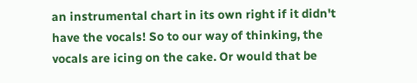an instrumental chart in its own right if it didn't have the vocals! So to our way of thinking, the vocals are icing on the cake. Or would that be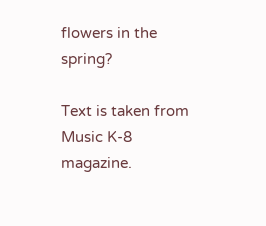flowers in the spring?

Text is taken from Music K-8 magazine.